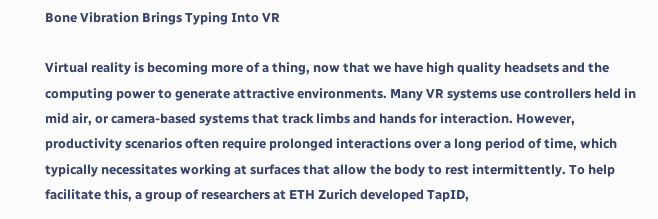Bone Vibration Brings Typing Into VR

Virtual reality is becoming more of a thing, now that we have high quality headsets and the computing power to generate attractive environments. Many VR systems use controllers held in mid air, or camera-based systems that track limbs and hands for interaction. However, productivity scenarios often require prolonged interactions over a long period of time, which typically necessitates working at surfaces that allow the body to rest intermittently. To help facilitate this, a group of researchers at ETH Zurich developed TapID,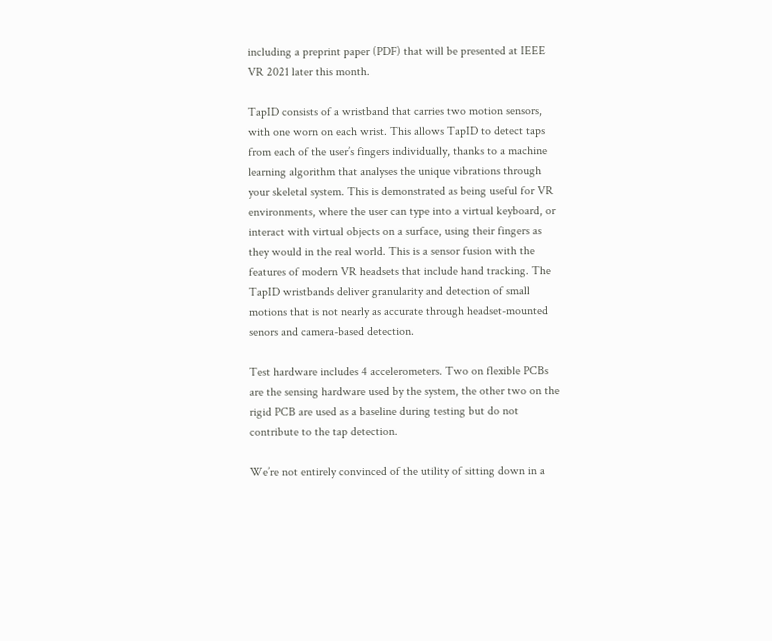including a preprint paper (PDF) that will be presented at IEEE VR 2021 later this month.

TapID consists of a wristband that carries two motion sensors, with one worn on each wrist. This allows TapID to detect taps from each of the user’s fingers individually, thanks to a machine learning algorithm that analyses the unique vibrations through your skeletal system. This is demonstrated as being useful for VR environments, where the user can type into a virtual keyboard, or interact with virtual objects on a surface, using their fingers as they would in the real world. This is a sensor fusion with the features of modern VR headsets that include hand tracking. The TapID wristbands deliver granularity and detection of small motions that is not nearly as accurate through headset-mounted senors and camera-based detection.

Test hardware includes 4 accelerometers. Two on flexible PCBs are the sensing hardware used by the system, the other two on the rigid PCB are used as a baseline during testing but do not contribute to the tap detection.

We’re not entirely convinced of the utility of sitting down in a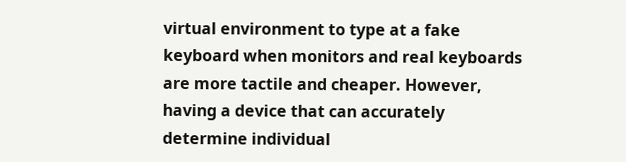virtual environment to type at a fake keyboard when monitors and real keyboards are more tactile and cheaper. However, having a device that can accurately determine individual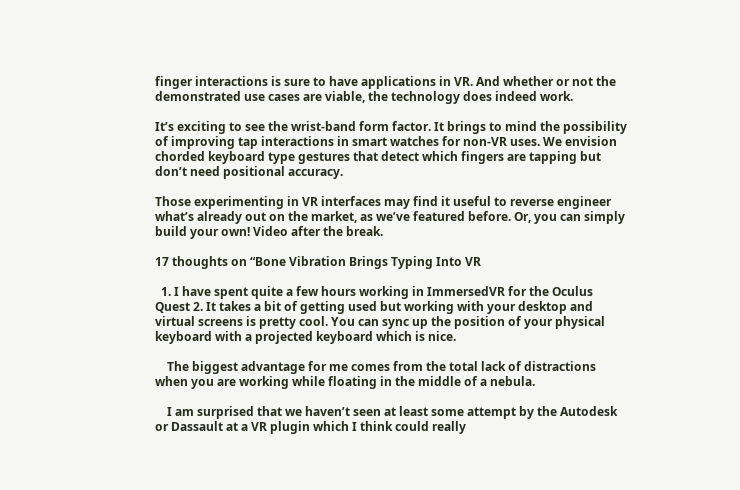finger interactions is sure to have applications in VR. And whether or not the demonstrated use cases are viable, the technology does indeed work.

It’s exciting to see the wrist-band form factor. It brings to mind the possibility of improving tap interactions in smart watches for non-VR uses. We envision chorded keyboard type gestures that detect which fingers are tapping but don’t need positional accuracy.

Those experimenting in VR interfaces may find it useful to reverse engineer what’s already out on the market, as we’ve featured before. Or, you can simply build your own! Video after the break.

17 thoughts on “Bone Vibration Brings Typing Into VR

  1. I have spent quite a few hours working in ImmersedVR for the Oculus Quest 2. It takes a bit of getting used but working with your desktop and virtual screens is pretty cool. You can sync up the position of your physical keyboard with a projected keyboard which is nice.

    The biggest advantage for me comes from the total lack of distractions when you are working while floating in the middle of a nebula.

    I am surprised that we haven’t seen at least some attempt by the Autodesk or Dassault at a VR plugin which I think could really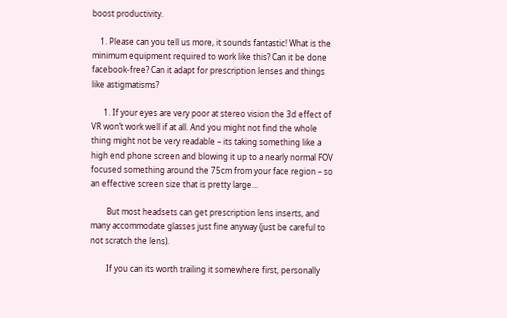boost productivity.

    1. Please can you tell us more, it sounds fantastic! What is the minimum equipment required to work like this? Can it be done facebook-free? Can it adapt for prescription lenses and things like astigmatisms?

      1. If your eyes are very poor at stereo vision the 3d effect of VR won’t work well if at all. And you might not find the whole thing might not be very readable – its taking something like a high end phone screen and blowing it up to a nearly normal FOV focused something around the 75cm from your face region – so an effective screen size that is pretty large…

        But most headsets can get prescription lens inserts, and many accommodate glasses just fine anyway (just be careful to not scratch the lens).

        If you can its worth trailing it somewhere first, personally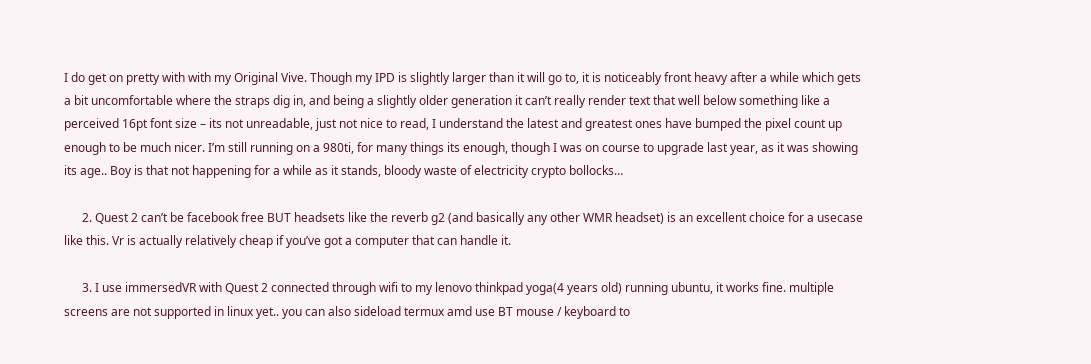I do get on pretty with with my Original Vive. Though my IPD is slightly larger than it will go to, it is noticeably front heavy after a while which gets a bit uncomfortable where the straps dig in, and being a slightly older generation it can’t really render text that well below something like a perceived 16pt font size – its not unreadable, just not nice to read, I understand the latest and greatest ones have bumped the pixel count up enough to be much nicer. I’m still running on a 980ti, for many things its enough, though I was on course to upgrade last year, as it was showing its age.. Boy is that not happening for a while as it stands, bloody waste of electricity crypto bollocks…

      2. Quest 2 can’t be facebook free BUT headsets like the reverb g2 (and basically any other WMR headset) is an excellent choice for a usecase like this. Vr is actually relatively cheap if you’ve got a computer that can handle it.

      3. I use immersedVR with Quest 2 connected through wifi to my lenovo thinkpad yoga(4 years old) running ubuntu, it works fine. multiple screens are not supported in linux yet.. you can also sideload termux amd use BT mouse / keyboard to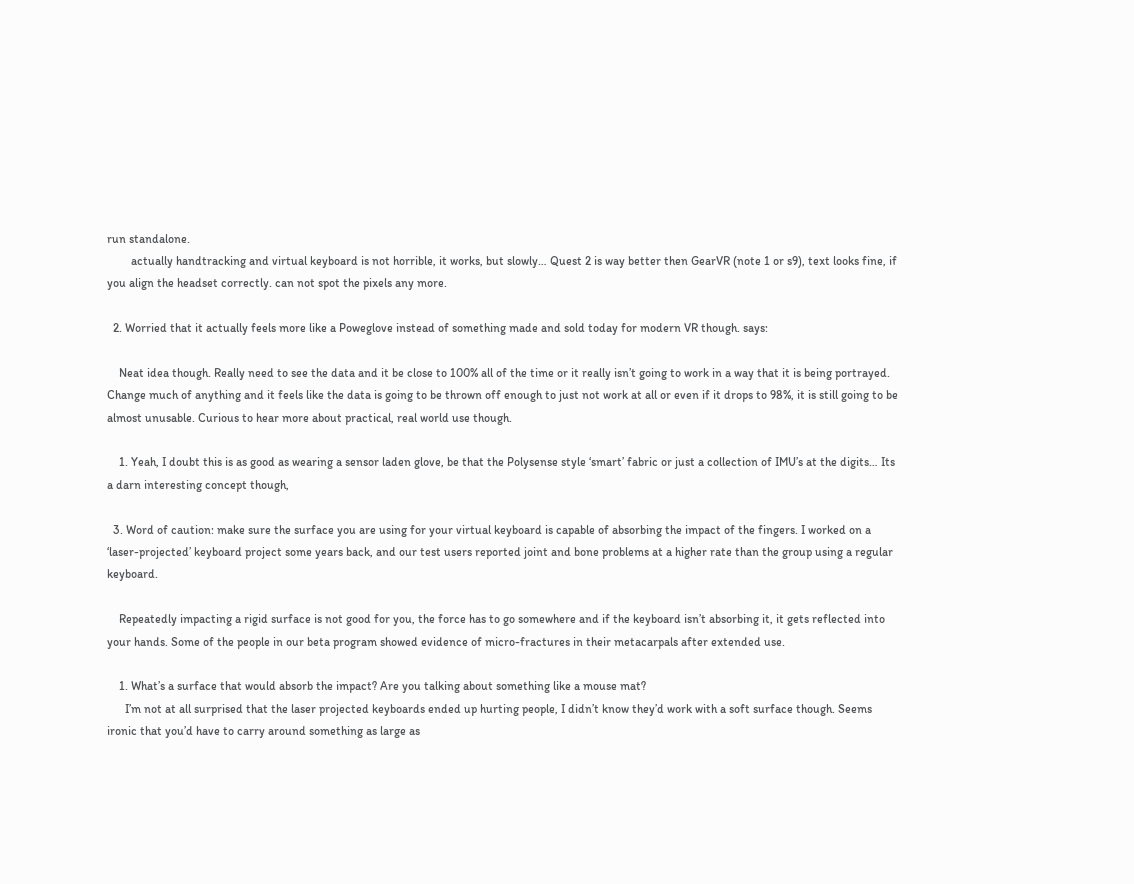run standalone.
        actually handtracking and virtual keyboard is not horrible, it works, but slowly… Quest 2 is way better then GearVR (note 1 or s9), text looks fine, if you align the headset correctly. can not spot the pixels any more.

  2. Worried that it actually feels more like a Poweglove instead of something made and sold today for modern VR though. says:

    Neat idea though. Really need to see the data and it be close to 100% all of the time or it really isn’t going to work in a way that it is being portrayed. Change much of anything and it feels like the data is going to be thrown off enough to just not work at all or even if it drops to 98%, it is still going to be almost unusable. Curious to hear more about practical, real world use though.

    1. Yeah, I doubt this is as good as wearing a sensor laden glove, be that the Polysense style ‘smart’ fabric or just a collection of IMU’s at the digits… Its a darn interesting concept though,

  3. Word of caution: make sure the surface you are using for your virtual keyboard is capable of absorbing the impact of the fingers. I worked on a ‘laser-projected’ keyboard project some years back, and our test users reported joint and bone problems at a higher rate than the group using a regular keyboard.

    Repeatedly impacting a rigid surface is not good for you, the force has to go somewhere and if the keyboard isn’t absorbing it, it gets reflected into your hands. Some of the people in our beta program showed evidence of micro-fractures in their metacarpals after extended use.

    1. What’s a surface that would absorb the impact? Are you talking about something like a mouse mat?
      I’m not at all surprised that the laser projected keyboards ended up hurting people, I didn’t know they’d work with a soft surface though. Seems ironic that you’d have to carry around something as large as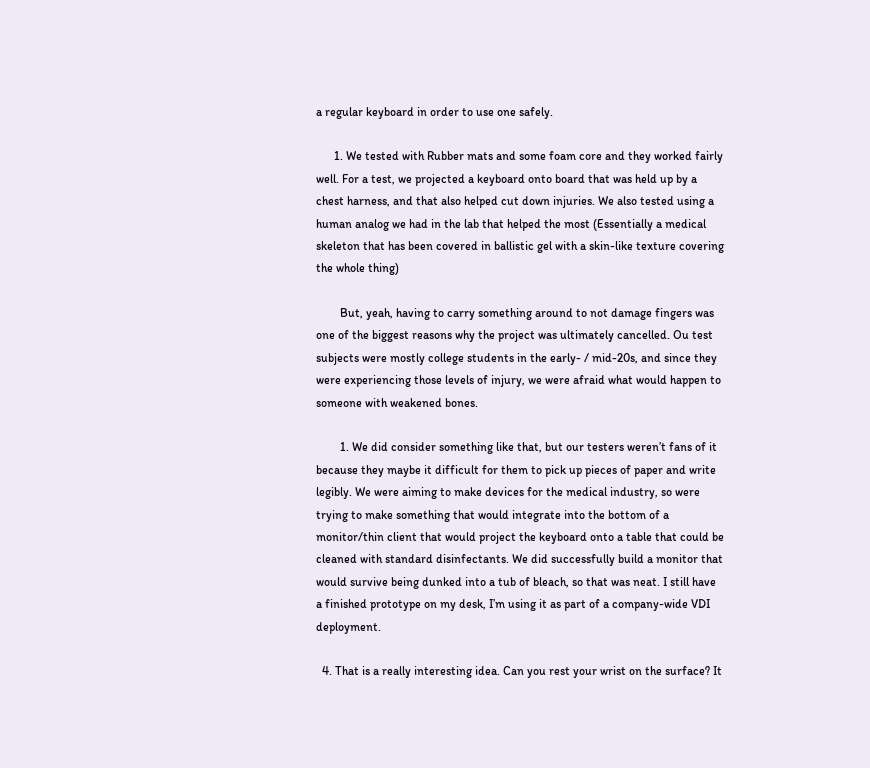a regular keyboard in order to use one safely.

      1. We tested with Rubber mats and some foam core and they worked fairly well. For a test, we projected a keyboard onto board that was held up by a chest harness, and that also helped cut down injuries. We also tested using a human analog we had in the lab that helped the most (Essentially a medical skeleton that has been covered in ballistic gel with a skin-like texture covering the whole thing)

        But, yeah, having to carry something around to not damage fingers was one of the biggest reasons why the project was ultimately cancelled. Ou test subjects were mostly college students in the early- / mid-20s, and since they were experiencing those levels of injury, we were afraid what would happen to someone with weakened bones.

        1. We did consider something like that, but our testers weren’t fans of it because they maybe it difficult for them to pick up pieces of paper and write legibly. We were aiming to make devices for the medical industry, so were trying to make something that would integrate into the bottom of a monitor/thin client that would project the keyboard onto a table that could be cleaned with standard disinfectants. We did successfully build a monitor that would survive being dunked into a tub of bleach, so that was neat. I still have a finished prototype on my desk, I’m using it as part of a company-wide VDI deployment.

  4. That is a really interesting idea. Can you rest your wrist on the surface? It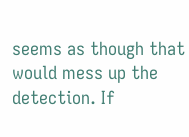seems as though that would mess up the detection. If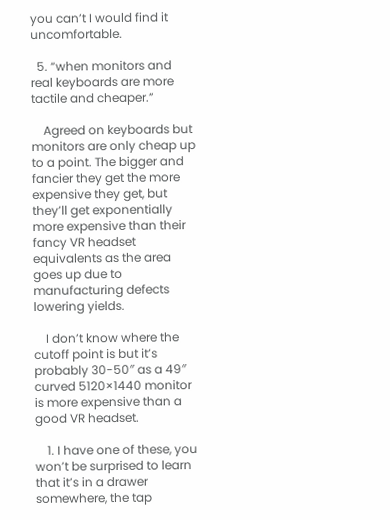you can’t I would find it uncomfortable.

  5. “when monitors and real keyboards are more tactile and cheaper.”

    Agreed on keyboards but monitors are only cheap up to a point. The bigger and fancier they get the more expensive they get, but they’ll get exponentially more expensive than their fancy VR headset equivalents as the area goes up due to manufacturing defects lowering yields.

    I don’t know where the cutoff point is but it’s probably 30-50″ as a 49″ curved 5120×1440 monitor is more expensive than a good VR headset.

    1. I have one of these, you won’t be surprised to learn that it’s in a drawer somewhere, the tap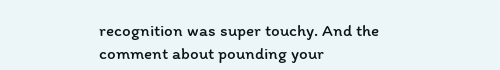recognition was super touchy. And the comment about pounding your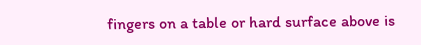fingers on a table or hard surface above is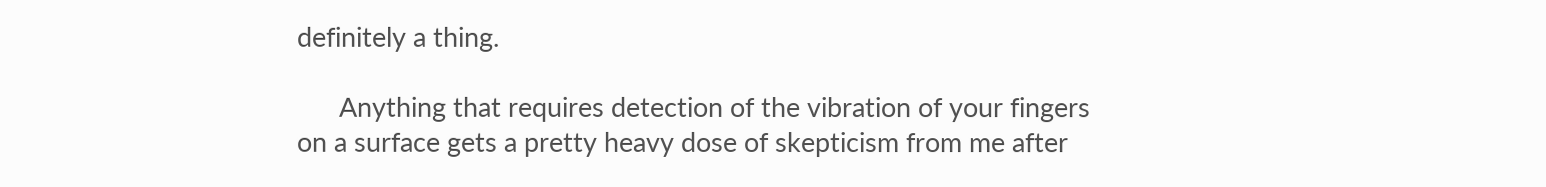definitely a thing.

      Anything that requires detection of the vibration of your fingers on a surface gets a pretty heavy dose of skepticism from me after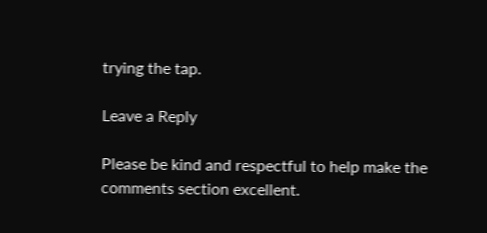trying the tap.

Leave a Reply

Please be kind and respectful to help make the comments section excellent.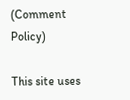(Comment Policy)

This site uses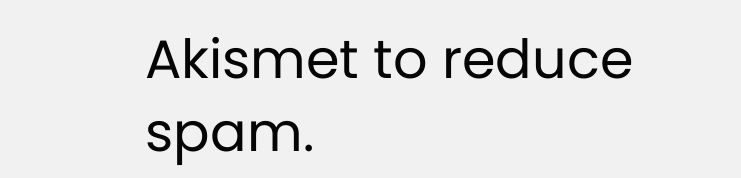Akismet to reduce spam.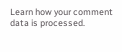Learn how your comment data is processed.